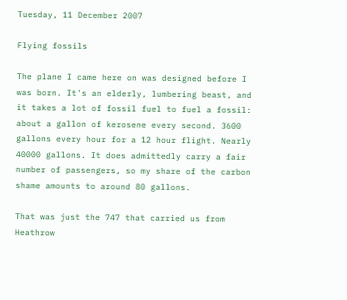Tuesday, 11 December 2007

Flying fossils

The plane I came here on was designed before I was born. It's an elderly, lumbering beast, and it takes a lot of fossil fuel to fuel a fossil: about a gallon of kerosene every second. 3600 gallons every hour for a 12 hour flight. Nearly 40000 gallons. It does admittedly carry a fair number of passengers, so my share of the carbon shame amounts to around 80 gallons.

That was just the 747 that carried us from Heathrow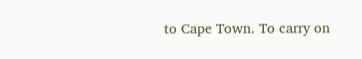to Cape Town. To carry on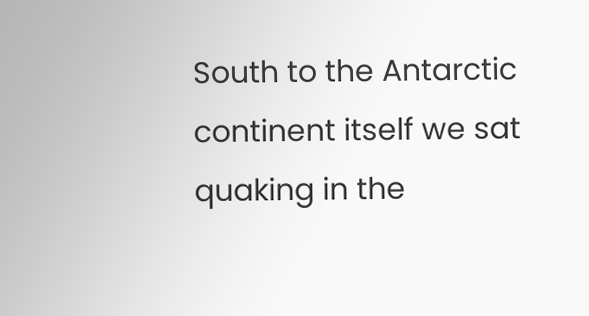South to the Antarctic continent itself we sat quaking in the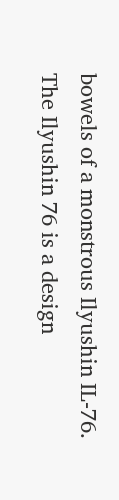bowels of a monstrous Ilyushin IL-76. The Ilyushin 76 is a design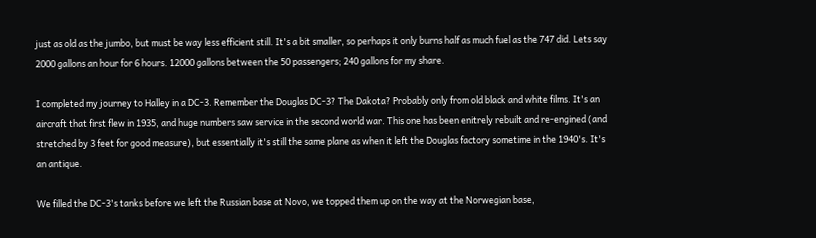just as old as the jumbo, but must be way less efficient still. It's a bit smaller, so perhaps it only burns half as much fuel as the 747 did. Lets say 2000 gallons an hour for 6 hours. 12000 gallons between the 50 passengers; 240 gallons for my share.

I completed my journey to Halley in a DC-3. Remember the Douglas DC-3? The Dakota? Probably only from old black and white films. It's an aircraft that first flew in 1935, and huge numbers saw service in the second world war. This one has been enitrely rebuilt and re-engined (and stretched by 3 feet for good measure), but essentially it's still the same plane as when it left the Douglas factory sometime in the 1940's. It's an antique.

We filled the DC-3's tanks before we left the Russian base at Novo, we topped them up on the way at the Norwegian base,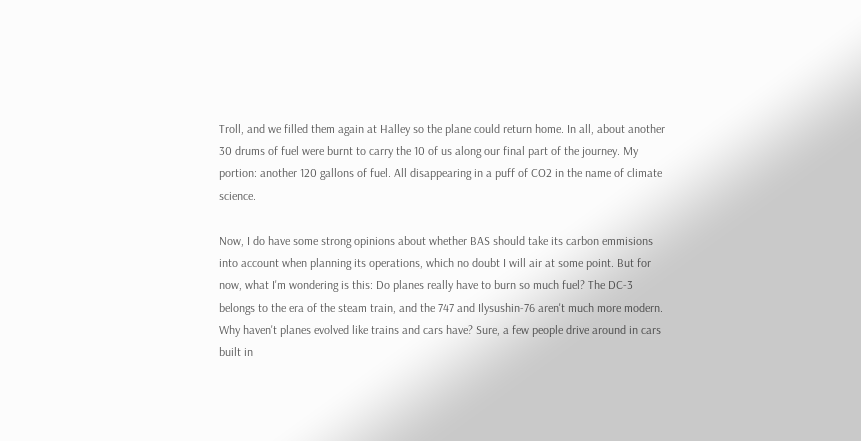Troll, and we filled them again at Halley so the plane could return home. In all, about another 30 drums of fuel were burnt to carry the 10 of us along our final part of the journey. My portion: another 120 gallons of fuel. All disappearing in a puff of CO2 in the name of climate science.

Now, I do have some strong opinions about whether BAS should take its carbon emmisions into account when planning its operations, which no doubt I will air at some point. But for now, what I'm wondering is this: Do planes really have to burn so much fuel? The DC-3 belongs to the era of the steam train, and the 747 and Ilysushin-76 aren't much more modern. Why haven't planes evolved like trains and cars have? Sure, a few people drive around in cars built in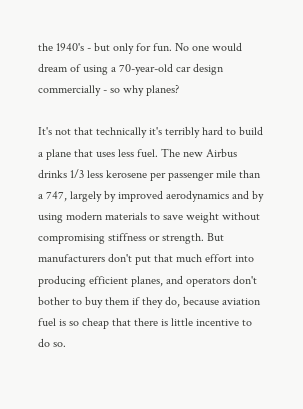the 1940's - but only for fun. No one would dream of using a 70-year-old car design commercially - so why planes?

It's not that technically it's terribly hard to build a plane that uses less fuel. The new Airbus drinks 1/3 less kerosene per passenger mile than a 747, largely by improved aerodynamics and by using modern materials to save weight without compromising stiffness or strength. But manufacturers don't put that much effort into producing efficient planes, and operators don't bother to buy them if they do, because aviation fuel is so cheap that there is little incentive to do so.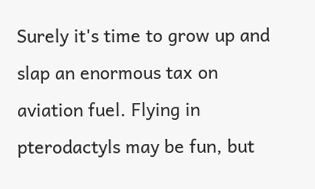Surely it's time to grow up and slap an enormous tax on aviation fuel. Flying in pterodactyls may be fun, but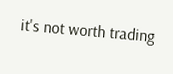it's not worth trading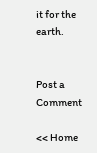it for the earth.


Post a Comment

<< Home